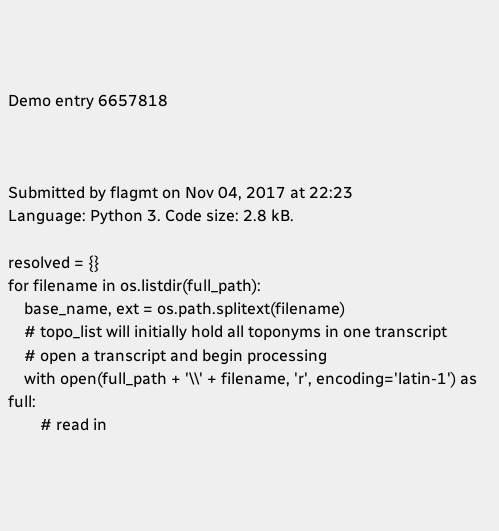Demo entry 6657818



Submitted by flagmt on Nov 04, 2017 at 22:23
Language: Python 3. Code size: 2.8 kB.

resolved = {}
for filename in os.listdir(full_path):
    base_name, ext = os.path.splitext(filename)
    # topo_list will initially hold all toponyms in one transcript
    # open a transcript and begin processing
    with open(full_path + '\\' + filename, 'r', encoding='latin-1') as full:
        # read in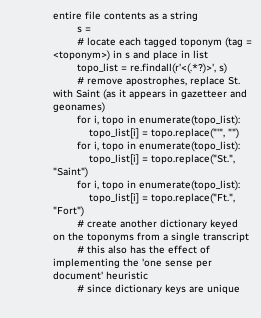entire file contents as a string
        s =
        # locate each tagged toponym (tag = <toponym>) in s and place in list
        topo_list = re.findall(r'<(.*?)>', s)
        # remove apostrophes, replace St. with Saint (as it appears in gazetteer and geonames)
        for i, topo in enumerate(topo_list):
            topo_list[i] = topo.replace("'", "")
        for i, topo in enumerate(topo_list):
            topo_list[i] = topo.replace("St.", "Saint")
        for i, topo in enumerate(topo_list):
            topo_list[i] = topo.replace("Ft.", "Fort")
        # create another dictionary keyed on the toponyms from a single transcript
        # this also has the effect of implementing the 'one sense per document' heuristic
        # since dictionary keys are unique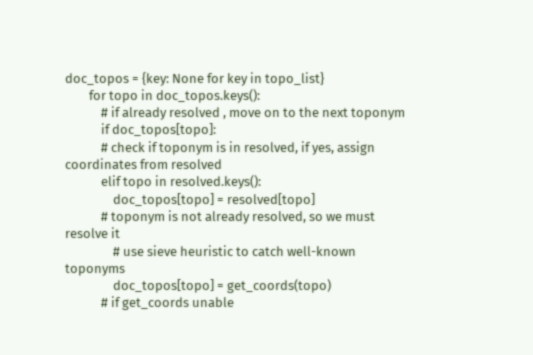doc_topos = {key: None for key in topo_list}
        for topo in doc_topos.keys():
            # if already resolved , move on to the next toponym
            if doc_topos[topo]:
            # check if toponym is in resolved, if yes, assign coordinates from resolved
            elif topo in resolved.keys():
                doc_topos[topo] = resolved[topo]
            # toponym is not already resolved, so we must resolve it
                # use sieve heuristic to catch well-known toponyms
                doc_topos[topo] = get_coords(topo)
            # if get_coords unable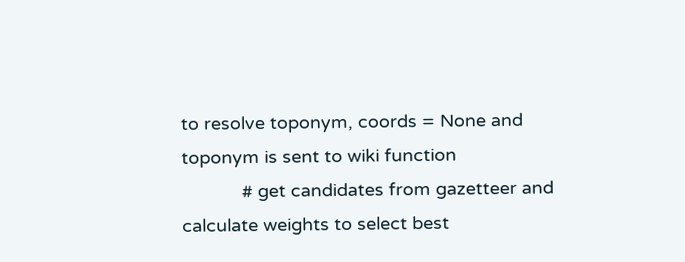to resolve toponym, coords = None and toponym is sent to wiki function
            # get candidates from gazetteer and calculate weights to select best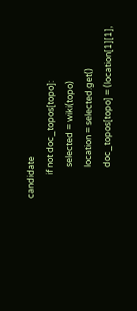candidate
            if not doc_topos[topo]:
                selected = wiki(topo)
                location = selected.get()
                doc_topos[topo] = (location[1][1],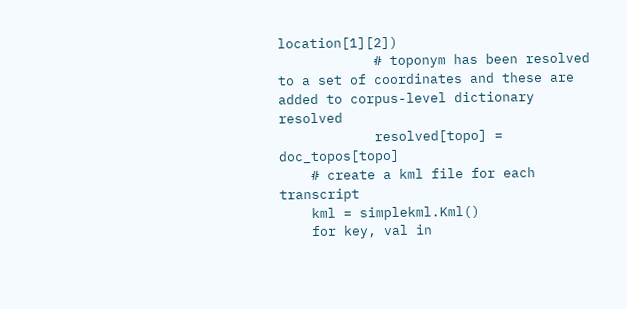location[1][2])
            # toponym has been resolved to a set of coordinates and these are added to corpus-level dictionary resolved
            resolved[topo] = doc_topos[topo]
    # create a kml file for each transcript
    kml = simplekml.Kml()
    for key, val in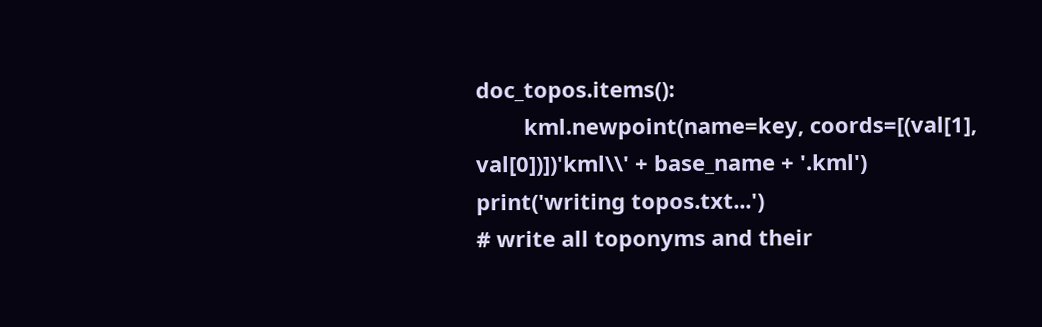doc_topos.items():
        kml.newpoint(name=key, coords=[(val[1], val[0])])'kml\\' + base_name + '.kml')
print('writing topos.txt...')
# write all toponyms and their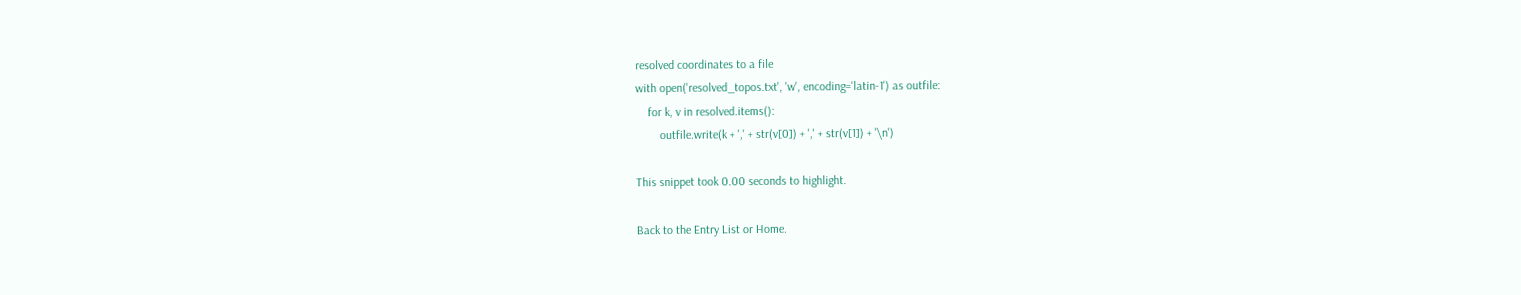resolved coordinates to a file
with open('resolved_topos.txt', 'w', encoding='latin-1') as outfile:
    for k, v in resolved.items():
        outfile.write(k + ',' + str(v[0]) + ',' + str(v[1]) + '\n')

This snippet took 0.00 seconds to highlight.

Back to the Entry List or Home.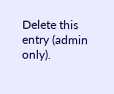Delete this entry (admin only).